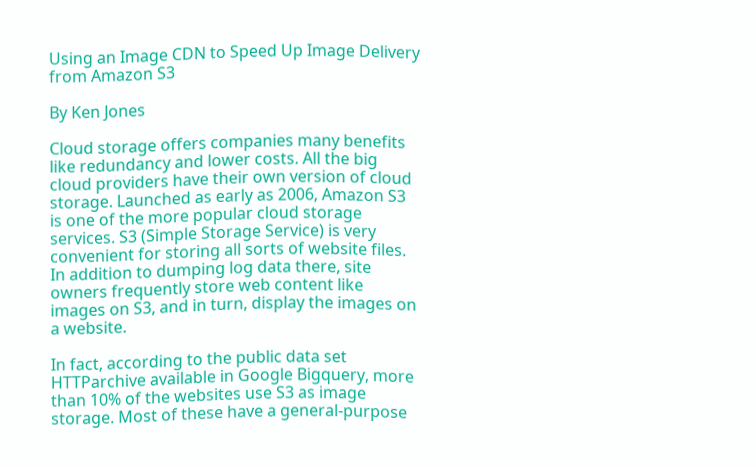Using an Image CDN to Speed Up Image Delivery from Amazon S3

By Ken Jones

Cloud storage offers companies many benefits like redundancy and lower costs. All the big cloud providers have their own version of cloud storage. Launched as early as 2006, Amazon S3 is one of the more popular cloud storage services. S3 (Simple Storage Service) is very convenient for storing all sorts of website files. In addition to dumping log data there, site owners frequently store web content like images on S3, and in turn, display the images on a website.

In fact, according to the public data set HTTParchive available in Google Bigquery, more than 10% of the websites use S3 as image storage. Most of these have a general-purpose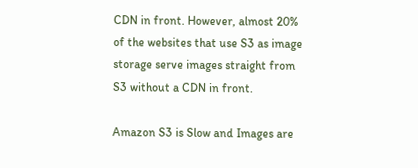CDN in front. However, almost 20% of the websites that use S3 as image storage serve images straight from S3 without a CDN in front.

Amazon S3 is Slow and Images are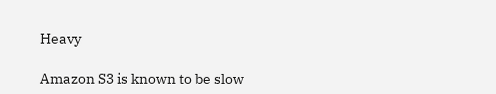Heavy

Amazon S3 is known to be slow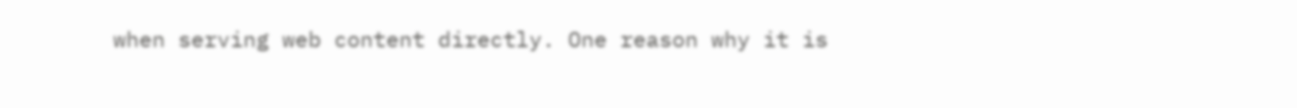when serving web content directly. One reason why it is